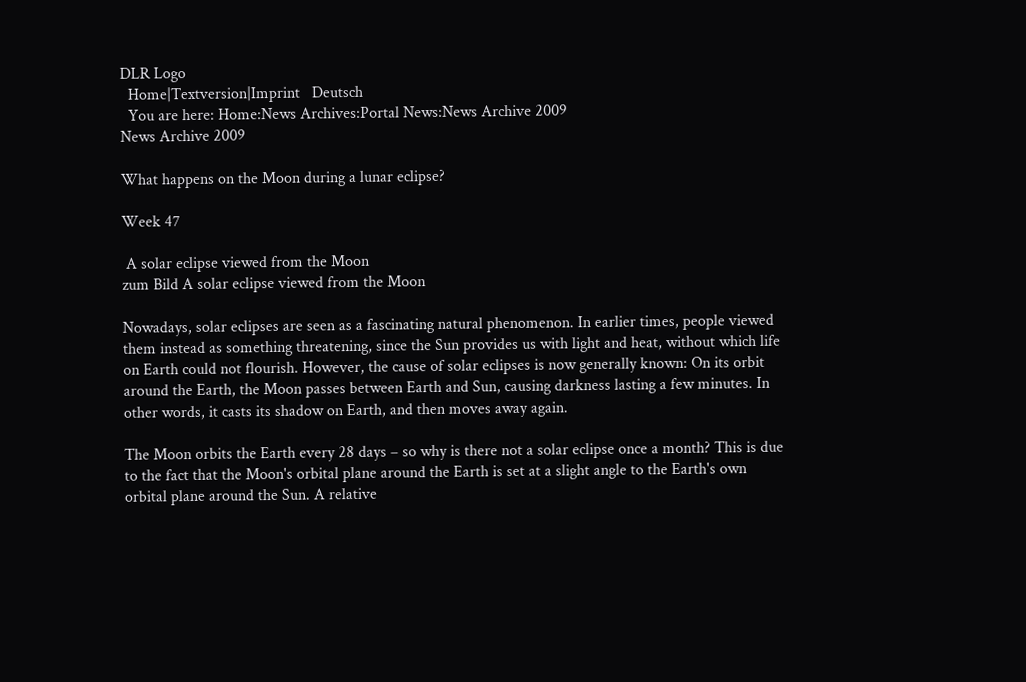DLR Logo
  Home|Textversion|Imprint   Deutsch
  You are here: Home:News Archives:Portal News:News Archive 2009
News Archive 2009

What happens on the Moon during a lunar eclipse?

Week 47

 A solar eclipse viewed from the Moon
zum Bild A solar eclipse viewed from the Moon

Nowadays, solar eclipses are seen as a fascinating natural phenomenon. In earlier times, people viewed them instead as something threatening, since the Sun provides us with light and heat, without which life on Earth could not flourish. However, the cause of solar eclipses is now generally known: On its orbit around the Earth, the Moon passes between Earth and Sun, causing darkness lasting a few minutes. In other words, it casts its shadow on Earth, and then moves away again.

The Moon orbits the Earth every 28 days – so why is there not a solar eclipse once a month? This is due to the fact that the Moon's orbital plane around the Earth is set at a slight angle to the Earth's own orbital plane around the Sun. A relative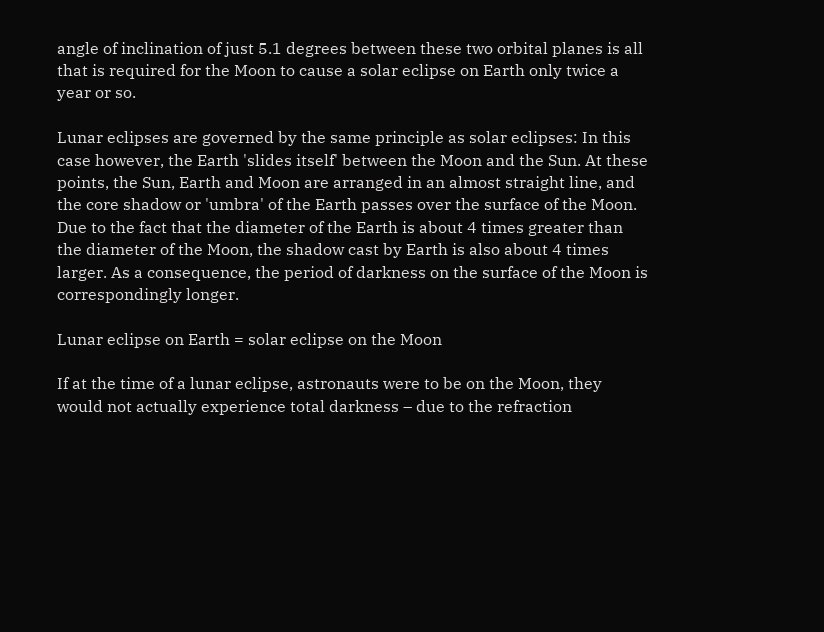angle of inclination of just 5.1 degrees between these two orbital planes is all that is required for the Moon to cause a solar eclipse on Earth only twice a year or so.

Lunar eclipses are governed by the same principle as solar eclipses: In this case however, the Earth 'slides itself' between the Moon and the Sun. At these points, the Sun, Earth and Moon are arranged in an almost straight line, and the core shadow or 'umbra' of the Earth passes over the surface of the Moon. Due to the fact that the diameter of the Earth is about 4 times greater than the diameter of the Moon, the shadow cast by Earth is also about 4 times larger. As a consequence, the period of darkness on the surface of the Moon is correspondingly longer.

Lunar eclipse on Earth = solar eclipse on the Moon

If at the time of a lunar eclipse, astronauts were to be on the Moon, they would not actually experience total darkness – due to the refraction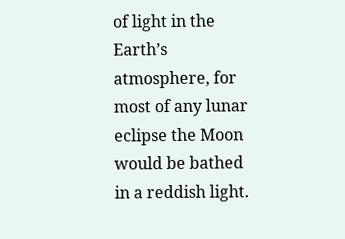of light in the Earth’s atmosphere, for most of any lunar eclipse the Moon would be bathed in a reddish light.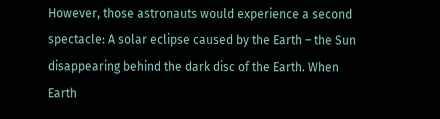However, those astronauts would experience a second spectacle: A solar eclipse caused by the Earth – the Sun disappearing behind the dark disc of the Earth. When Earth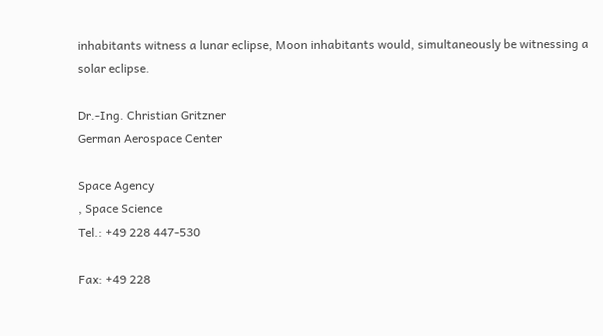inhabitants witness a lunar eclipse, Moon inhabitants would, simultaneously be witnessing a solar eclipse.

Dr.-Ing. Christian Gritzner
German Aerospace Center

Space Agency
, Space Science
Tel.: +49 228 447-530

Fax: +49 228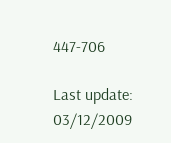447-706

Last update: 03/12/2009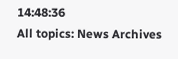14:48:36
All topics: News Archives